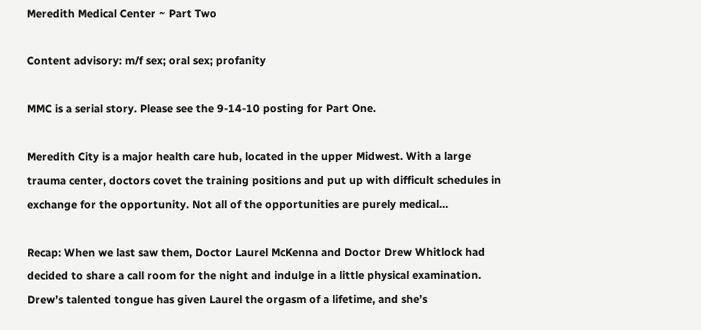Meredith Medical Center ~ Part Two

Content advisory: m/f sex; oral sex; profanity

MMC is a serial story. Please see the 9-14-10 posting for Part One.

Meredith City is a major health care hub, located in the upper Midwest. With a large trauma center, doctors covet the training positions and put up with difficult schedules in exchange for the opportunity. Not all of the opportunities are purely medical…

Recap: When we last saw them, Doctor Laurel McKenna and Doctor Drew Whitlock had decided to share a call room for the night and indulge in a little physical examination. Drew’s talented tongue has given Laurel the orgasm of a lifetime, and she’s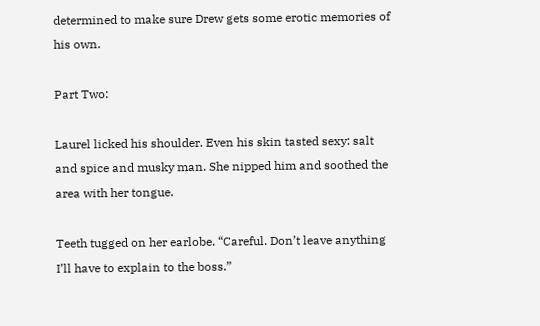determined to make sure Drew gets some erotic memories of his own.

Part Two:

Laurel licked his shoulder. Even his skin tasted sexy: salt and spice and musky man. She nipped him and soothed the area with her tongue.

Teeth tugged on her earlobe. “Careful. Don’t leave anything I’ll have to explain to the boss.”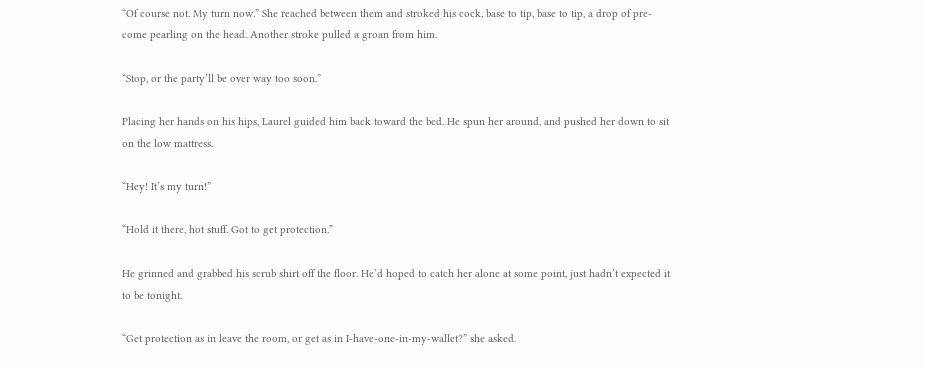“Of course not. My turn now.” She reached between them and stroked his cock, base to tip, base to tip, a drop of pre-come pearling on the head. Another stroke pulled a groan from him.

“Stop, or the party’ll be over way too soon.”

Placing her hands on his hips, Laurel guided him back toward the bed. He spun her around, and pushed her down to sit on the low mattress.

“Hey! It’s my turn!”

“Hold it there, hot stuff. Got to get protection.”

He grinned and grabbed his scrub shirt off the floor. He’d hoped to catch her alone at some point, just hadn’t expected it to be tonight.

“Get protection as in leave the room, or get as in I-have-one-in-my-wallet?” she asked.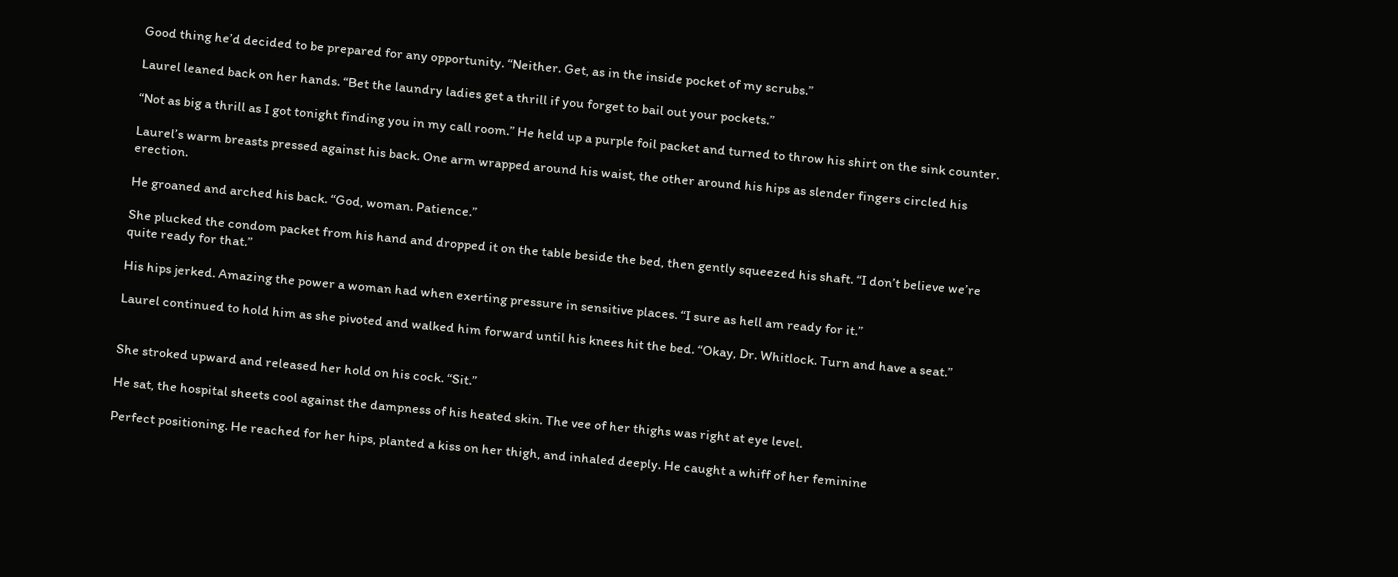Good thing he’d decided to be prepared for any opportunity. “Neither. Get, as in the inside pocket of my scrubs.”

Laurel leaned back on her hands. “Bet the laundry ladies get a thrill if you forget to bail out your pockets.”

“Not as big a thrill as I got tonight finding you in my call room.” He held up a purple foil packet and turned to throw his shirt on the sink counter.

Laurel’s warm breasts pressed against his back. One arm wrapped around his waist, the other around his hips as slender fingers circled his erection.

He groaned and arched his back. “God, woman. Patience.”

She plucked the condom packet from his hand and dropped it on the table beside the bed, then gently squeezed his shaft. “I don’t believe we’re quite ready for that.”

His hips jerked. Amazing the power a woman had when exerting pressure in sensitive places. “I sure as hell am ready for it.”

Laurel continued to hold him as she pivoted and walked him forward until his knees hit the bed. “Okay, Dr. Whitlock. Turn and have a seat.”


She stroked upward and released her hold on his cock. “Sit.”

He sat, the hospital sheets cool against the dampness of his heated skin. The vee of her thighs was right at eye level.

Perfect positioning. He reached for her hips, planted a kiss on her thigh, and inhaled deeply. He caught a whiff of her feminine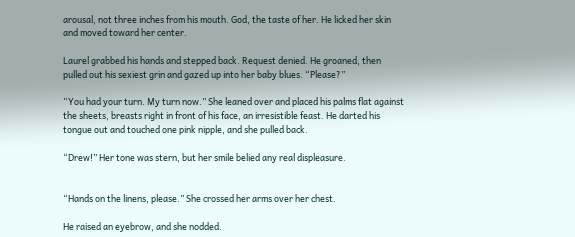arousal, not three inches from his mouth. God, the taste of her. He licked her skin and moved toward her center.

Laurel grabbed his hands and stepped back. Request denied. He groaned, then  pulled out his sexiest grin and gazed up into her baby blues. “Please?”

“You had your turn. My turn now.” She leaned over and placed his palms flat against the sheets, breasts right in front of his face, an irresistible feast. He darted his tongue out and touched one pink nipple, and she pulled back.

“Drew!” Her tone was stern, but her smile belied any real displeasure.


“Hands on the linens, please.” She crossed her arms over her chest.

He raised an eyebrow, and she nodded.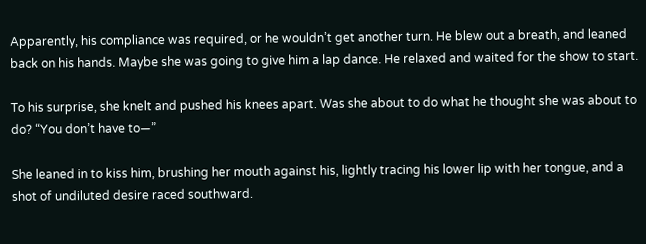Apparently, his compliance was required, or he wouldn’t get another turn. He blew out a breath, and leaned back on his hands. Maybe she was going to give him a lap dance. He relaxed and waited for the show to start.

To his surprise, she knelt and pushed his knees apart. Was she about to do what he thought she was about to do? “You don’t have to—”

She leaned in to kiss him, brushing her mouth against his, lightly tracing his lower lip with her tongue, and a shot of undiluted desire raced southward.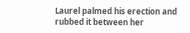Laurel palmed his erection and rubbed it between her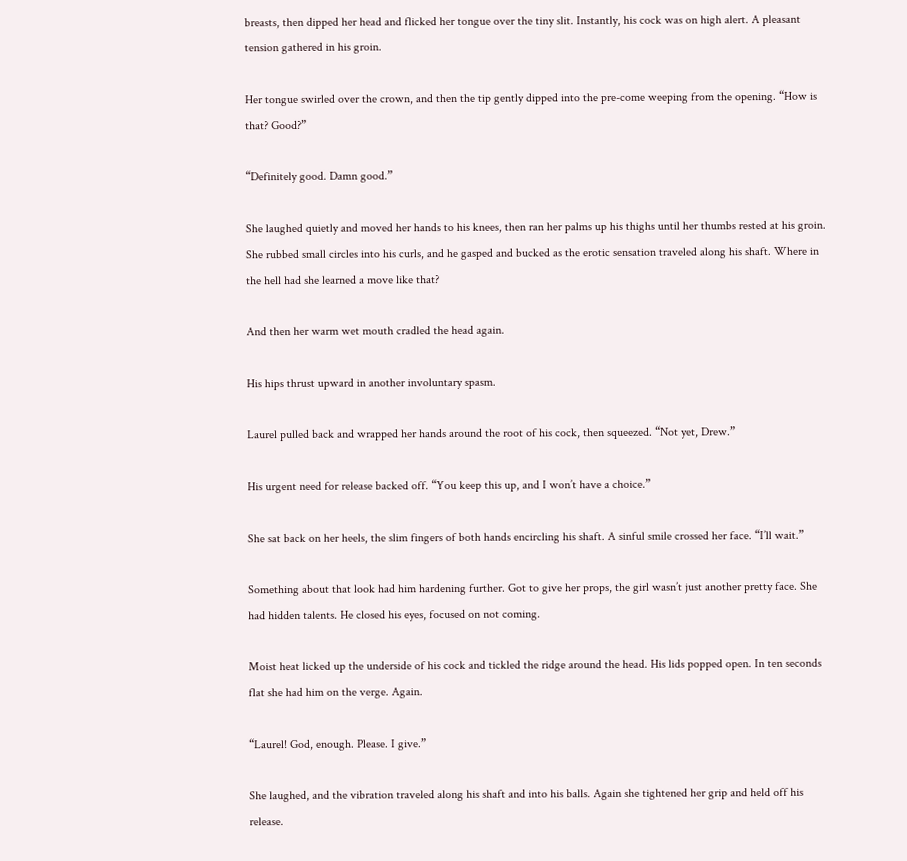breasts, then dipped her head and flicked her tongue over the tiny slit. Instantly, his cock was on high alert. A pleasant tension gathered in his groin.

Her tongue swirled over the crown, and then the tip gently dipped into the pre-come weeping from the opening. “How is that? Good?”

“Definitely good. Damn good.”

She laughed quietly and moved her hands to his knees, then ran her palms up his thighs until her thumbs rested at his groin. She rubbed small circles into his curls, and he gasped and bucked as the erotic sensation traveled along his shaft. Where in the hell had she learned a move like that?

And then her warm wet mouth cradled the head again.

His hips thrust upward in another involuntary spasm.

Laurel pulled back and wrapped her hands around the root of his cock, then squeezed. “Not yet, Drew.”

His urgent need for release backed off. “You keep this up, and I won’t have a choice.”

She sat back on her heels, the slim fingers of both hands encircling his shaft. A sinful smile crossed her face. “I’ll wait.”

Something about that look had him hardening further. Got to give her props, the girl wasn’t just another pretty face. She had hidden talents. He closed his eyes, focused on not coming.

Moist heat licked up the underside of his cock and tickled the ridge around the head. His lids popped open. In ten seconds flat she had him on the verge. Again.

“Laurel! God, enough. Please. I give.”

She laughed, and the vibration traveled along his shaft and into his balls. Again she tightened her grip and held off his release.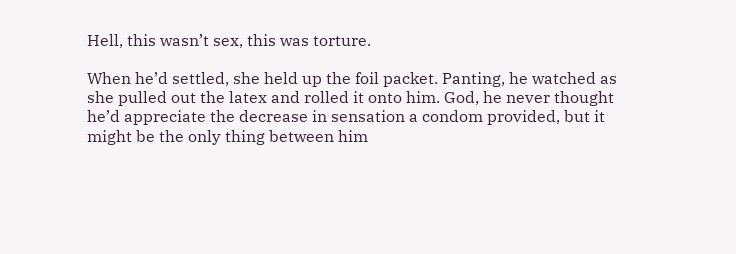Hell, this wasn’t sex, this was torture.

When he’d settled, she held up the foil packet. Panting, he watched as she pulled out the latex and rolled it onto him. God, he never thought he’d appreciate the decrease in sensation a condom provided, but it might be the only thing between him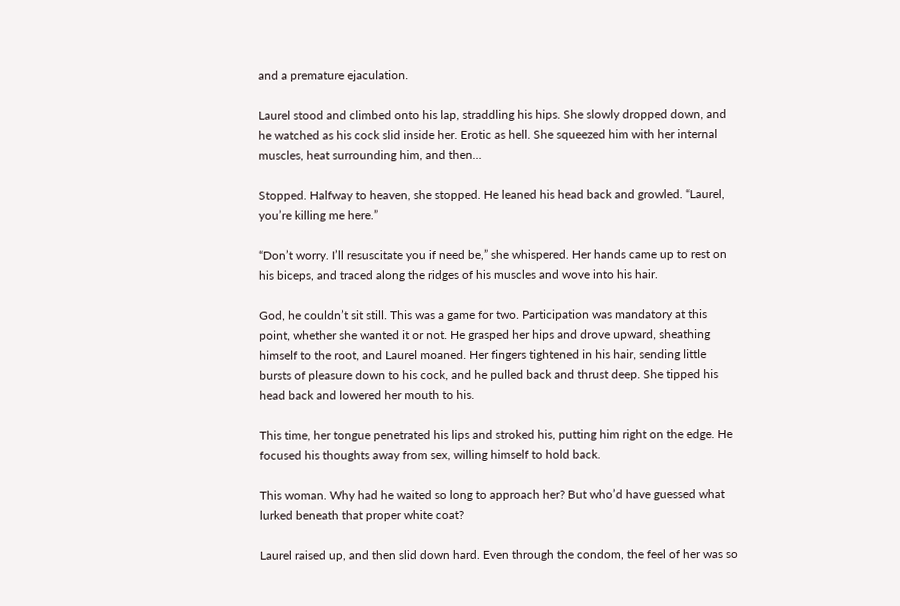and a premature ejaculation.

Laurel stood and climbed onto his lap, straddling his hips. She slowly dropped down, and he watched as his cock slid inside her. Erotic as hell. She squeezed him with her internal muscles, heat surrounding him, and then…

Stopped. Halfway to heaven, she stopped. He leaned his head back and growled. “Laurel, you’re killing me here.”

“Don’t worry. I’ll resuscitate you if need be,” she whispered. Her hands came up to rest on his biceps, and traced along the ridges of his muscles and wove into his hair.

God, he couldn’t sit still. This was a game for two. Participation was mandatory at this point, whether she wanted it or not. He grasped her hips and drove upward, sheathing himself to the root, and Laurel moaned. Her fingers tightened in his hair, sending little bursts of pleasure down to his cock, and he pulled back and thrust deep. She tipped his head back and lowered her mouth to his.

This time, her tongue penetrated his lips and stroked his, putting him right on the edge. He focused his thoughts away from sex, willing himself to hold back.

This woman. Why had he waited so long to approach her? But who’d have guessed what lurked beneath that proper white coat?

Laurel raised up, and then slid down hard. Even through the condom, the feel of her was so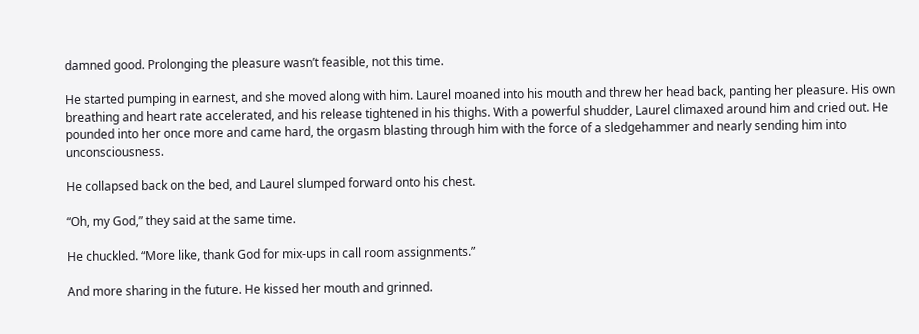damned good. Prolonging the pleasure wasn’t feasible, not this time.

He started pumping in earnest, and she moved along with him. Laurel moaned into his mouth and threw her head back, panting her pleasure. His own breathing and heart rate accelerated, and his release tightened in his thighs. With a powerful shudder, Laurel climaxed around him and cried out. He pounded into her once more and came hard, the orgasm blasting through him with the force of a sledgehammer and nearly sending him into unconsciousness.

He collapsed back on the bed, and Laurel slumped forward onto his chest.

“Oh, my God,” they said at the same time.

He chuckled. “More like, thank God for mix-ups in call room assignments.”

And more sharing in the future. He kissed her mouth and grinned.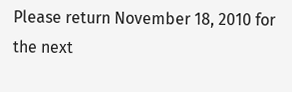Please return November 18, 2010 for the next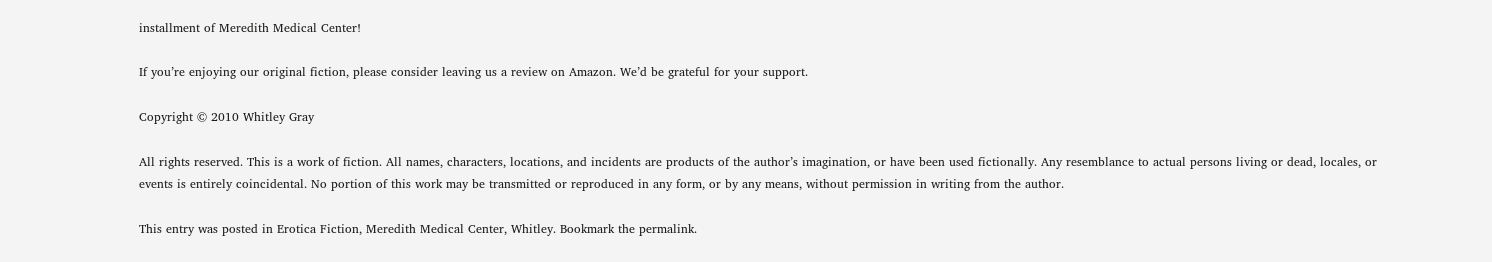installment of Meredith Medical Center!

If you’re enjoying our original fiction, please consider leaving us a review on Amazon. We’d be grateful for your support.

Copyright © 2010 Whitley Gray

All rights reserved. This is a work of fiction. All names, characters, locations, and incidents are products of the author’s imagination, or have been used fictionally. Any resemblance to actual persons living or dead, locales, or events is entirely coincidental. No portion of this work may be transmitted or reproduced in any form, or by any means, without permission in writing from the author.

This entry was posted in Erotica Fiction, Meredith Medical Center, Whitley. Bookmark the permalink.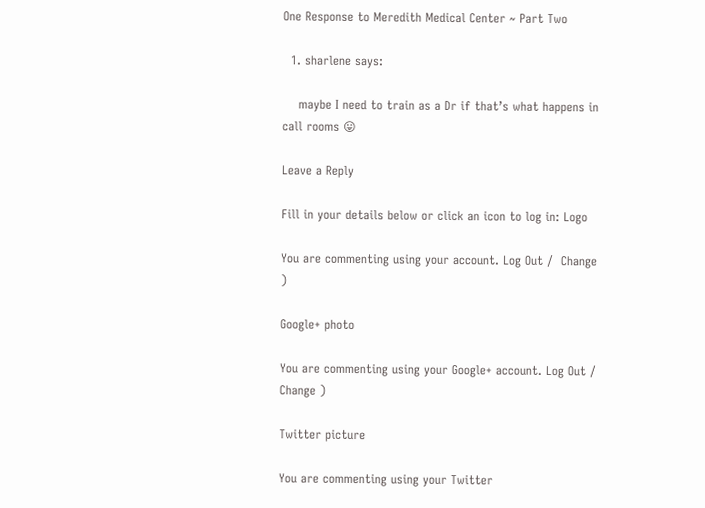One Response to Meredith Medical Center ~ Part Two

  1. sharlene says:

    maybe I need to train as a Dr if that’s what happens in call rooms 😛

Leave a Reply

Fill in your details below or click an icon to log in: Logo

You are commenting using your account. Log Out /  Change )

Google+ photo

You are commenting using your Google+ account. Log Out /  Change )

Twitter picture

You are commenting using your Twitter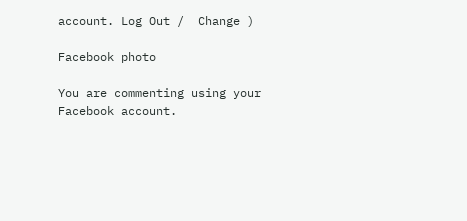account. Log Out /  Change )

Facebook photo

You are commenting using your Facebook account.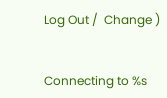Log Out /  Change )


Connecting to %s